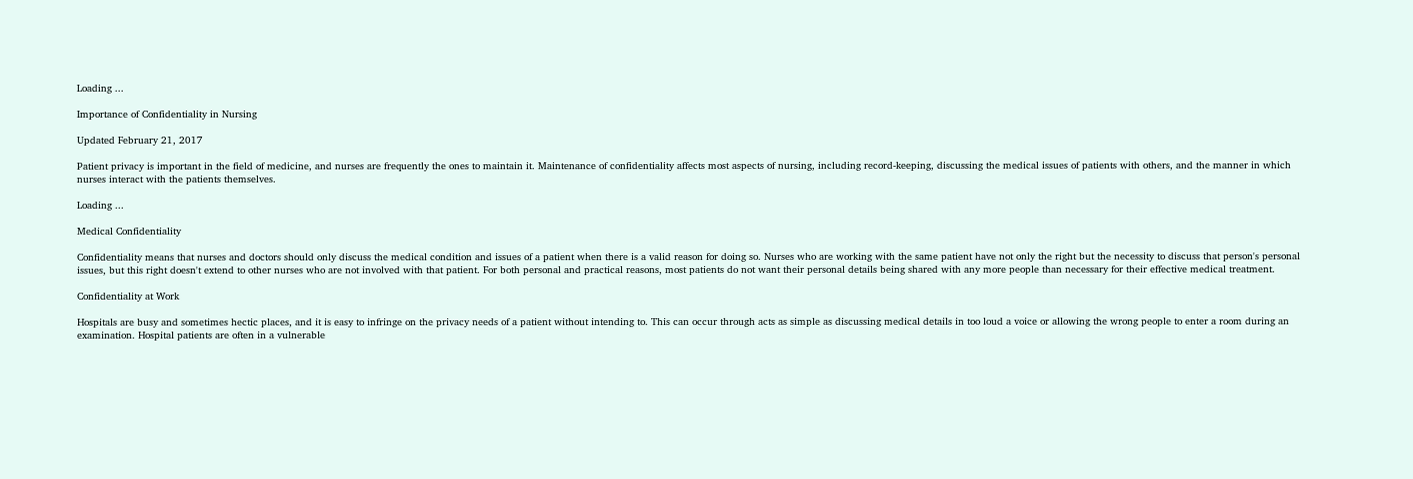Loading ...

Importance of Confidentiality in Nursing

Updated February 21, 2017

Patient privacy is important in the field of medicine, and nurses are frequently the ones to maintain it. Maintenance of confidentiality affects most aspects of nursing, including record-keeping, discussing the medical issues of patients with others, and the manner in which nurses interact with the patients themselves.

Loading ...

Medical Confidentiality

Confidentiality means that nurses and doctors should only discuss the medical condition and issues of a patient when there is a valid reason for doing so. Nurses who are working with the same patient have not only the right but the necessity to discuss that person's personal issues, but this right doesn't extend to other nurses who are not involved with that patient. For both personal and practical reasons, most patients do not want their personal details being shared with any more people than necessary for their effective medical treatment.

Confidentiality at Work

Hospitals are busy and sometimes hectic places, and it is easy to infringe on the privacy needs of a patient without intending to. This can occur through acts as simple as discussing medical details in too loud a voice or allowing the wrong people to enter a room during an examination. Hospital patients are often in a vulnerable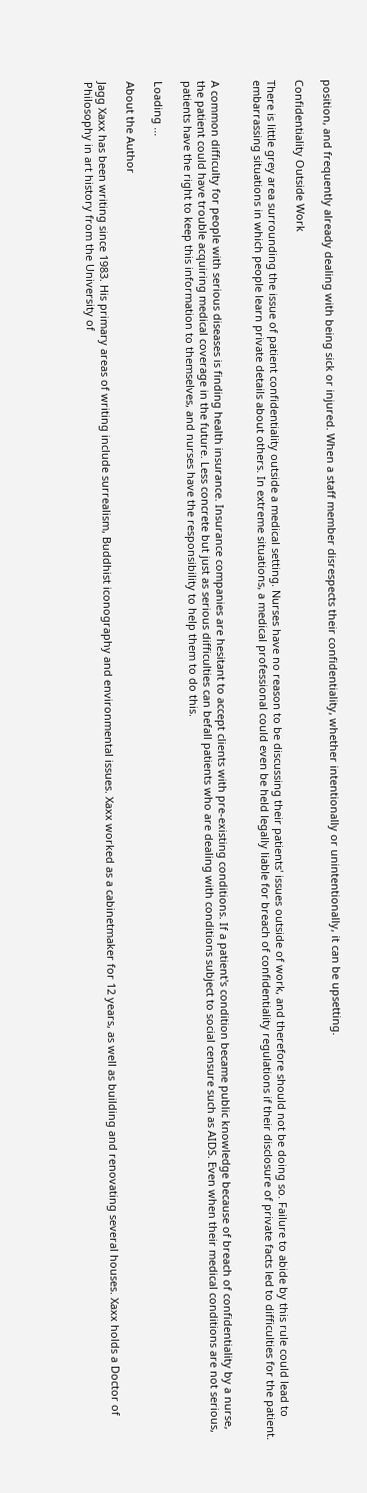position, and frequently already dealing with being sick or injured. When a staff member disrespects their confidentiality, whether intentionally or unintentionally, it can be upsetting.

Confidentiality Outside Work

There is little grey area surrounding the issue of patient confidentiality outside a medical setting. Nurses have no reason to be discussing their patients' issues outside of work, and therefore should not be doing so. Failure to abide by this rule could lead to embarrassing situations in which people learn private details about others. In extreme situations, a medical professional could even be held legally liable for breach of confidentiality regulations if their disclosure of private facts led to difficulties for the patient.


A common difficulty for people with serious diseases is finding health insurance. Insurance companies are hesitant to accept clients with pre-existing conditions. If a patient's condition became public knowledge because of breach of confidentiality by a nurse, the patient could have trouble acquiring medical coverage in the future. Less concrete but just as serious difficulties can befall patients who are dealing with conditions subject to social censure such as AIDS. Even when their medical conditions are not serious, patients have the right to keep this information to themselves, and nurses have the responsibility to help them to do this.

Loading ...

About the Author

Jagg Xaxx has been writing since 1983. His primary areas of writing include surrealism, Buddhist iconography and environmental issues. Xaxx worked as a cabinetmaker for 12 years, as well as building and renovating several houses. Xaxx holds a Doctor of Philosophy in art history from the University of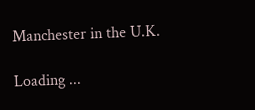Manchester in the U.K.

Loading ...